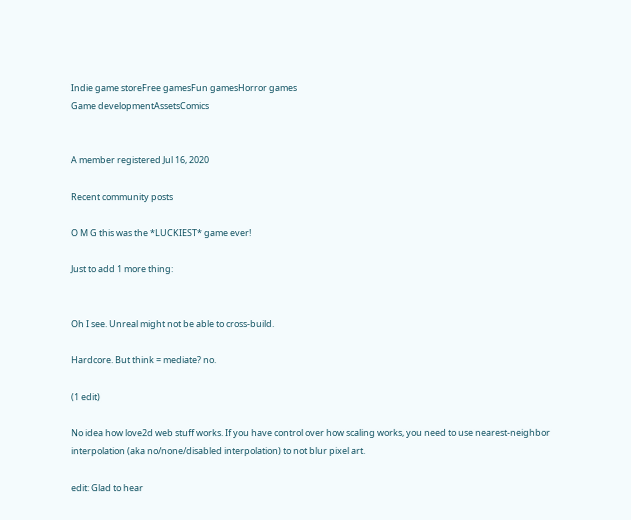Indie game storeFree gamesFun gamesHorror games
Game developmentAssetsComics


A member registered Jul 16, 2020

Recent community posts

O M G this was the *LUCKIEST* game ever!

Just to add 1 more thing:


Oh I see. Unreal might not be able to cross-build.

Hardcore. But think = mediate? no.

(1 edit)

No idea how love2d web stuff works. If you have control over how scaling works, you need to use nearest-neighbor interpolation (aka no/none/disabled interpolation) to not blur pixel art.

edit: Glad to hear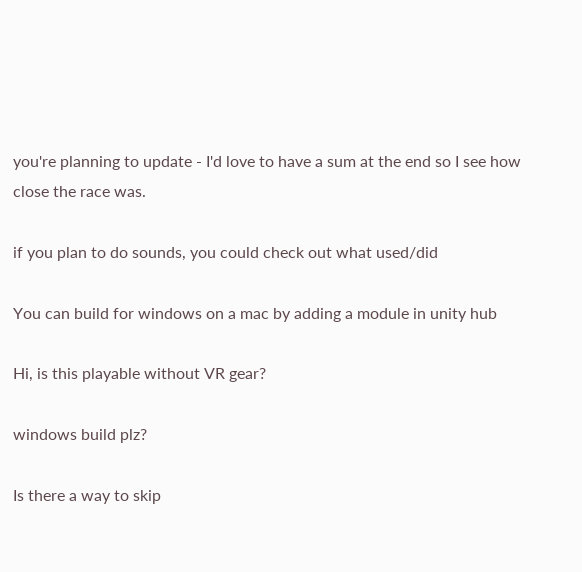you're planning to update - I'd love to have a sum at the end so I see how close the race was.

if you plan to do sounds, you could check out what used/did

You can build for windows on a mac by adding a module in unity hub

Hi, is this playable without VR gear?

windows build plz?

Is there a way to skip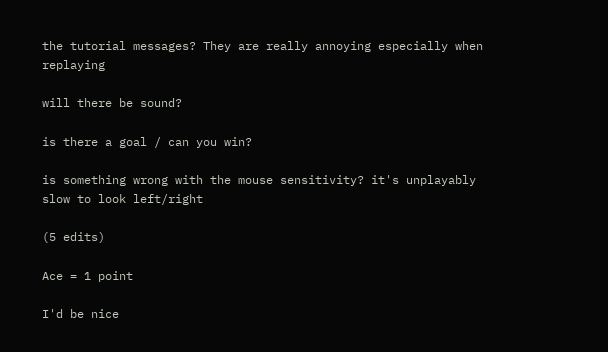the tutorial messages? They are really annoying especially when replaying

will there be sound?

is there a goal / can you win?

is something wrong with the mouse sensitivity? it's unplayably slow to look left/right

(5 edits)

Ace = 1 point

I'd be nice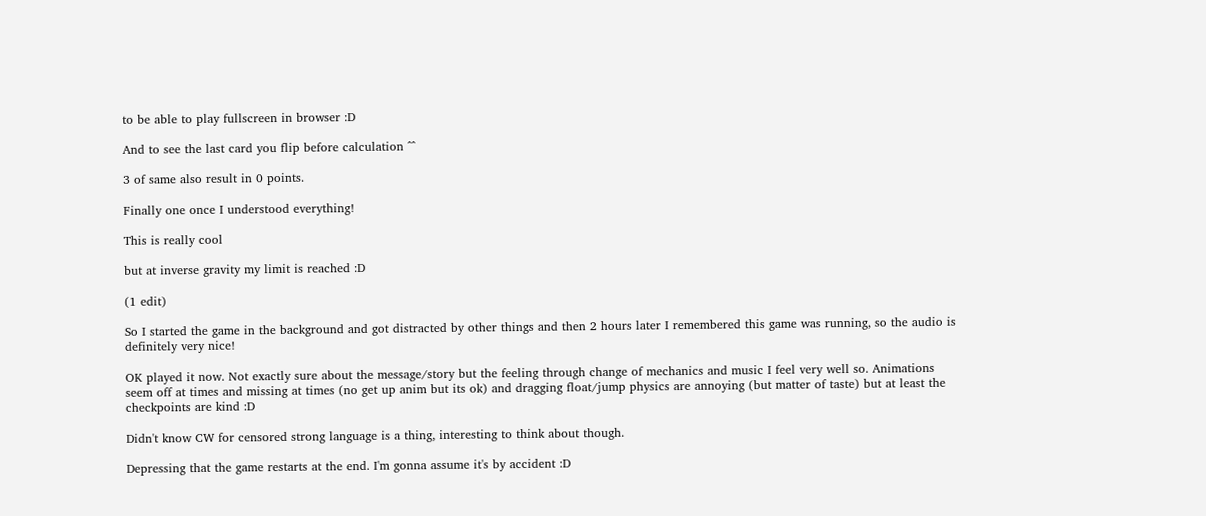to be able to play fullscreen in browser :D

And to see the last card you flip before calculation ^^

3 of same also result in 0 points.

Finally one once I understood everything!

This is really cool

but at inverse gravity my limit is reached :D

(1 edit)

So I started the game in the background and got distracted by other things and then 2 hours later I remembered this game was running, so the audio is definitely very nice!

OK played it now. Not exactly sure about the message/story but the feeling through change of mechanics and music I feel very well so. Animations seem off at times and missing at times (no get up anim but its ok) and dragging float/jump physics are annoying (but matter of taste) but at least the checkpoints are kind :D

Didn't know CW for censored strong language is a thing, interesting to think about though.

Depressing that the game restarts at the end. I'm gonna assume it's by accident :D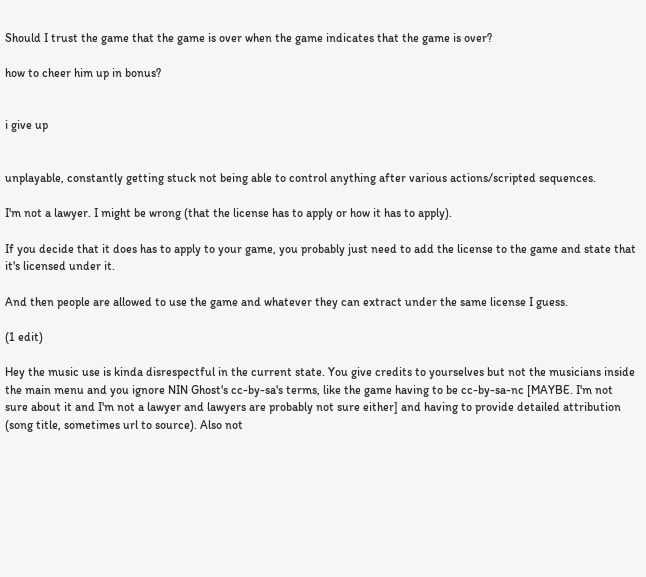Should I trust the game that the game is over when the game indicates that the game is over?

how to cheer him up in bonus?


i give up


unplayable, constantly getting stuck not being able to control anything after various actions/scripted sequences.

I'm not a lawyer. I might be wrong (that the license has to apply or how it has to apply).

If you decide that it does has to apply to your game, you probably just need to add the license to the game and state that it's licensed under it.

And then people are allowed to use the game and whatever they can extract under the same license I guess.

(1 edit)

Hey the music use is kinda disrespectful in the current state. You give credits to yourselves but not the musicians inside the main menu and you ignore NIN Ghost's cc-by-sa's terms, like the game having to be cc-by-sa-nc [MAYBE. I'm not sure about it and I'm not a lawyer and lawyers are probably not sure either] and having to provide detailed attribution (song title, sometimes url to source). Also not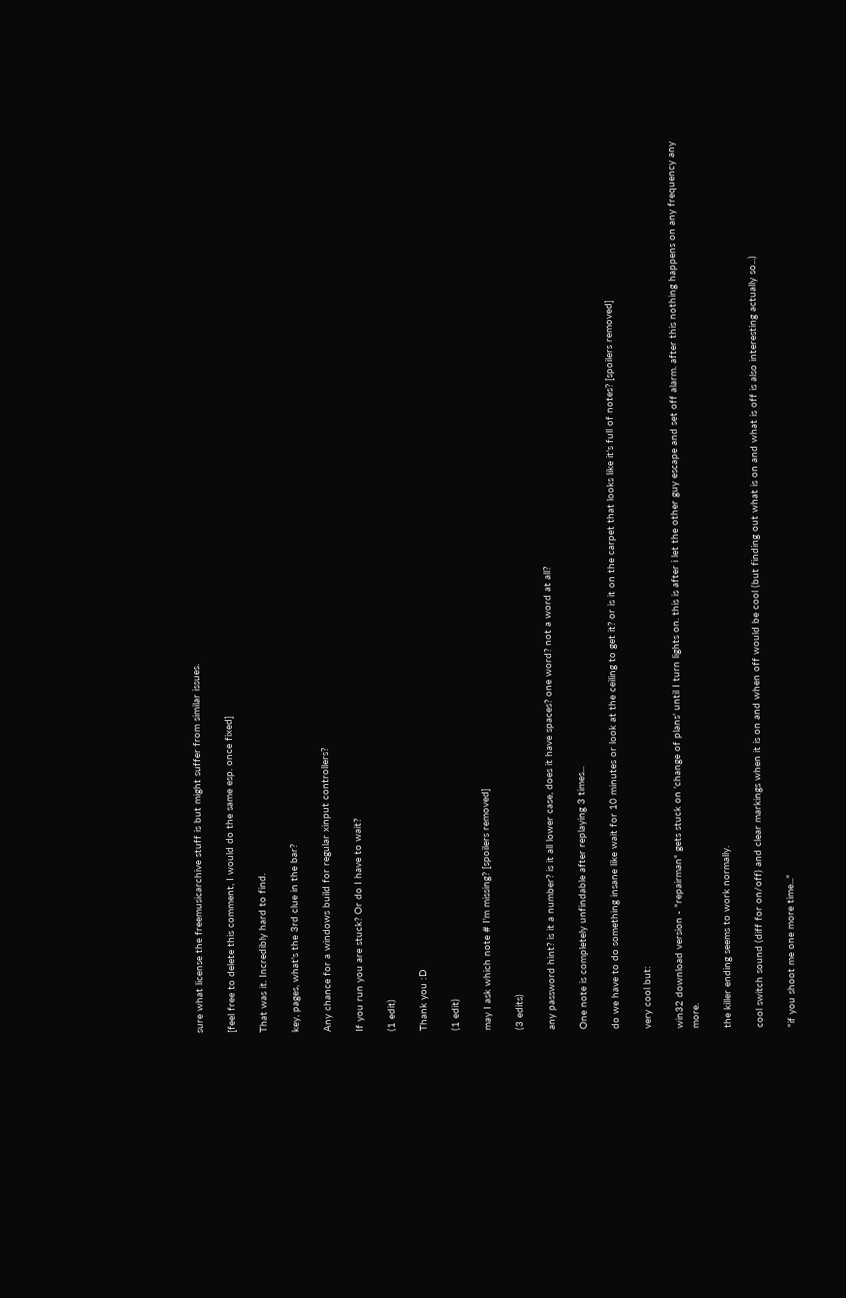sure what license the freemusicarchive stuff is but might suffer from similar issues.

[feel free to delete this comment, I would do the same esp. once fixed]

That was it. Incredibly hard to find.

key, pages, what's the 3rd clue in the bar?

Any chance for a windows build for regular xinput controllers?

If you run you are stuck? Or do I have to wait?

(1 edit)

Thank you :D

(1 edit)

may I ask which note # I'm missing? [spoilers removed]

(3 edits)

any password hint? is it a number? is it all lower case, does it have spaces? one word? not a word at all?

One note is completely unfindable after replaying 3 times...

do we have to do something insane like wait for 10 minutes or look at the ceiling to get it? or is it on the carpet that looks like it's full of notes? [spoilers removed]

very cool but:

win32 download version - "repairman" gets stuck on 'change of plans' until I turn lights on. this is after i let the other guy escape and set off alarm. after this nothing happens on any frequency any more.

the killer ending seems to work normally.

cool switch sound (diff for on/off) and clear markings when it is on and when off would be cool (but finding out what is on and what is off is also interesting actually so...)

"if you shoot me one more time..."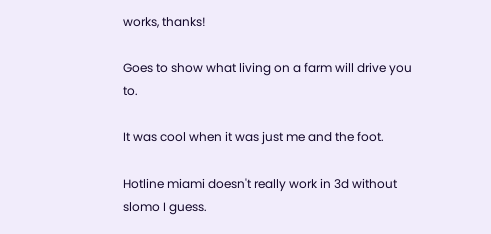works, thanks!

Goes to show what living on a farm will drive you to.

It was cool when it was just me and the foot.

Hotline miami doesn't really work in 3d without slomo I guess.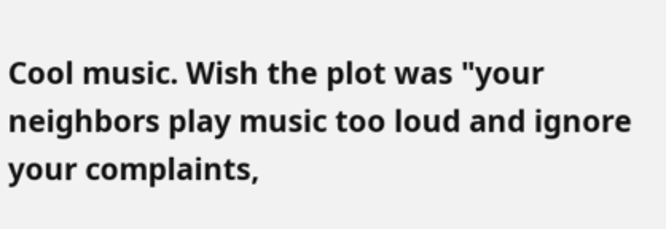Cool music. Wish the plot was "your neighbors play music too loud and ignore your complaints,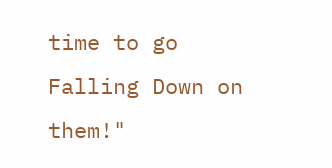time to go Falling Down on them!"